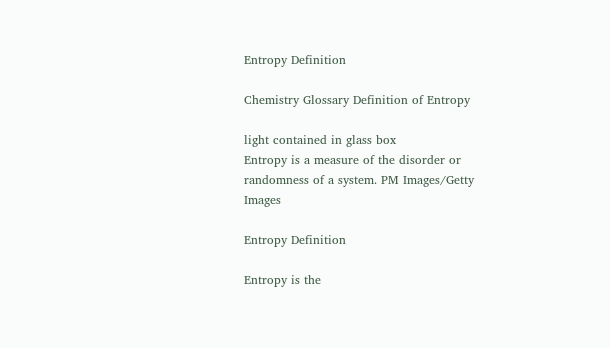Entropy Definition

Chemistry Glossary Definition of Entropy

light contained in glass box
Entropy is a measure of the disorder or randomness of a system. PM Images/Getty Images

Entropy Definition

Entropy is the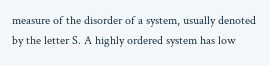measure of the disorder of a system, usually denoted by the letter S. A highly ordered system has low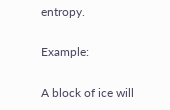entropy.

Example:

A block of ice will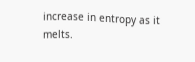increase in entropy as it melts.